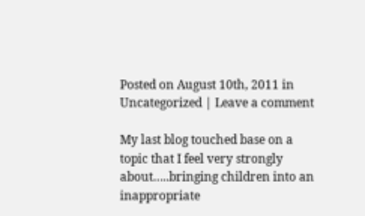Posted on August 10th, 2011 in Uncategorized | Leave a comment

My last blog touched base on a topic that I feel very strongly about…..bringing children into an inappropriate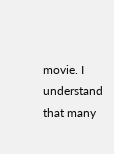movie. I understand that many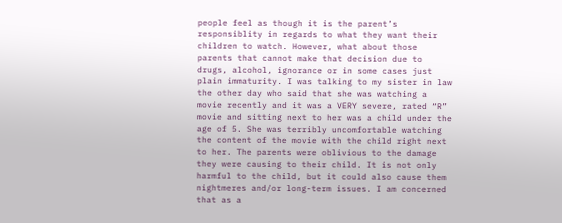people feel as though it is the parent’s responsiblity in regards to what they want their children to watch. However, what about those parents that cannot make that decision due to drugs, alcohol, ignorance or in some cases just plain immaturity. I was talking to my sister in law the other day who said that she was watching a movie recently and it was a VERY severe, rated “R” movie and sitting next to her was a child under the age of 5. She was terribly uncomfortable watching the content of the movie with the child right next to her. The parents were oblivious to the damage they were causing to their child. It is not only harmful to the child, but it could also cause them nightmeres and/or long-term issues. I am concerned that as a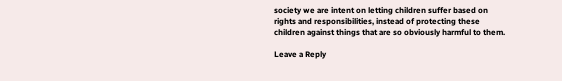society we are intent on letting children suffer based on rights and responsibilities, instead of protecting these children against things that are so obviously harmful to them.

Leave a Reply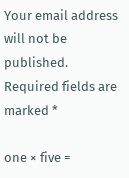Your email address will not be published. Required fields are marked *

one × five =